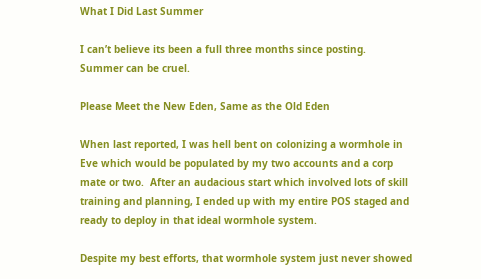What I Did Last Summer

I can’t believe its been a full three months since posting.  Summer can be cruel.

Please Meet the New Eden, Same as the Old Eden

When last reported, I was hell bent on colonizing a wormhole in Eve which would be populated by my two accounts and a corp mate or two.  After an audacious start which involved lots of skill training and planning, I ended up with my entire POS staged and ready to deploy in that ideal wormhole system.

Despite my best efforts, that wormhole system just never showed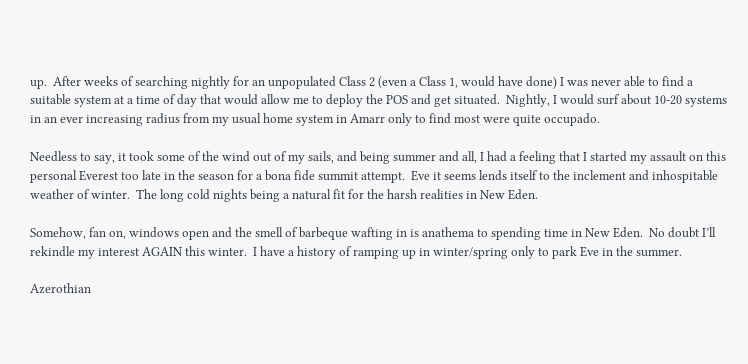up.  After weeks of searching nightly for an unpopulated Class 2 (even a Class 1, would have done) I was never able to find a suitable system at a time of day that would allow me to deploy the POS and get situated.  Nightly, I would surf about 10-20 systems in an ever increasing radius from my usual home system in Amarr only to find most were quite occupado.

Needless to say, it took some of the wind out of my sails, and being summer and all, I had a feeling that I started my assault on this personal Everest too late in the season for a bona fide summit attempt.  Eve it seems lends itself to the inclement and inhospitable weather of winter.  The long cold nights being a natural fit for the harsh realities in New Eden.

Somehow, fan on, windows open and the smell of barbeque wafting in is anathema to spending time in New Eden.  No doubt I’ll rekindle my interest AGAIN this winter.  I have a history of ramping up in winter/spring only to park Eve in the summer.

Azerothian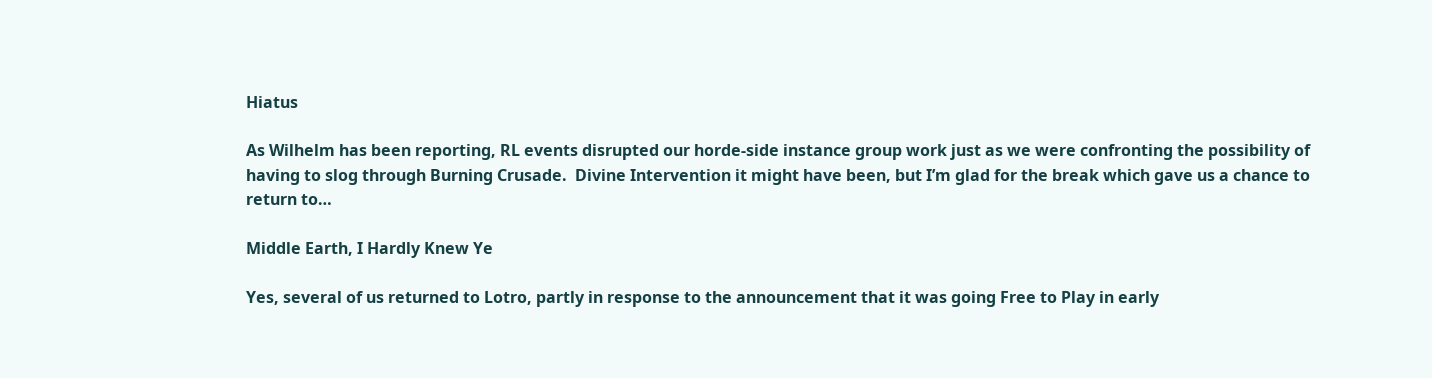Hiatus

As Wilhelm has been reporting, RL events disrupted our horde-side instance group work just as we were confronting the possibility of having to slog through Burning Crusade.  Divine Intervention it might have been, but I’m glad for the break which gave us a chance to return to…

Middle Earth, I Hardly Knew Ye

Yes, several of us returned to Lotro, partly in response to the announcement that it was going Free to Play in early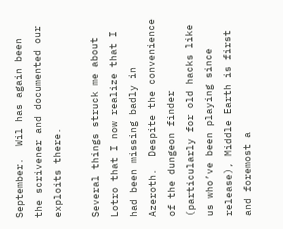September.  Wil has again been the scrivener and documented our exploits there.

Several things struck me about Lotro that I now realize that I had been missing badly in Azeroth.  Despite the convenience of the dungeon finder (particularly for old hacks like us who’ve been playing since release), Middle Earth is first and foremost a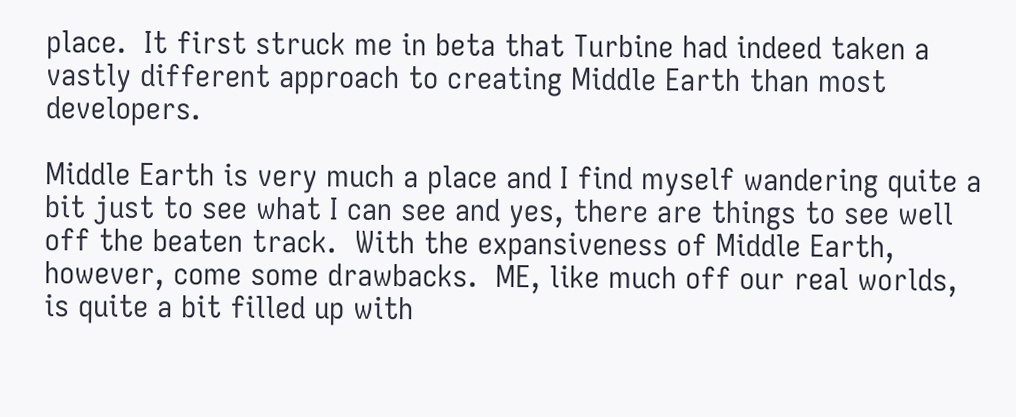place.  It first struck me in beta that Turbine had indeed taken a vastly different approach to creating Middle Earth than most developers.

Middle Earth is very much a place and I find myself wandering quite a bit just to see what I can see and yes, there are things to see well off the beaten track.  With the expansiveness of Middle Earth, however, come some drawbacks.  ME, like much off our real worlds, is quite a bit filled up with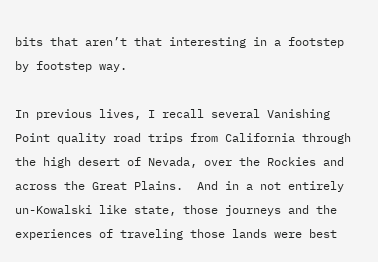bits that aren’t that interesting in a footstep by footstep way.

In previous lives, I recall several Vanishing Point quality road trips from California through the high desert of Nevada, over the Rockies and across the Great Plains.  And in a not entirely un-Kowalski like state, those journeys and the experiences of traveling those lands were best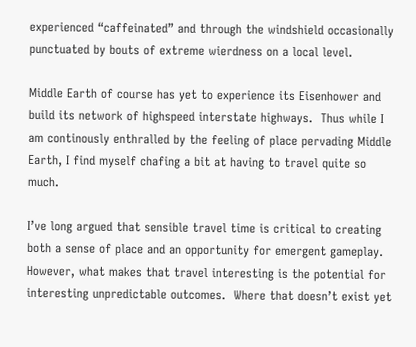experienced “caffeinated” and through the windshield occasionally punctuated by bouts of extreme wierdness on a local level.

Middle Earth of course has yet to experience its Eisenhower and build its network of highspeed interstate highways.  Thus while I am continously enthralled by the feeling of place pervading Middle Earth, I find myself chafing a bit at having to travel quite so much.

I’ve long argued that sensible travel time is critical to creating both a sense of place and an opportunity for emergent gameplay.  However, what makes that travel interesting is the potential for interesting unpredictable outcomes.  Where that doesn’t exist yet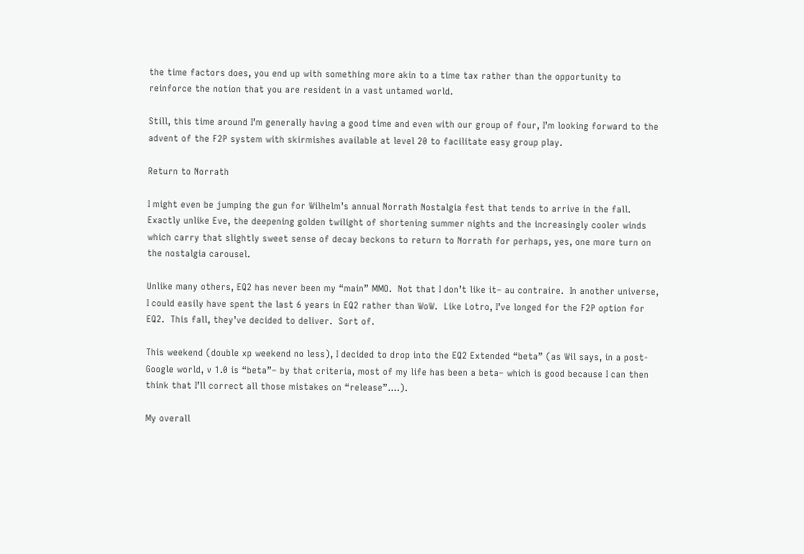the time factors does, you end up with something more akin to a time tax rather than the opportunity to reinforce the notion that you are resident in a vast untamed world.

Still, this time around I’m generally having a good time and even with our group of four, I’m looking forward to the advent of the F2P system with skirmishes available at level 20 to facilitate easy group play.

Return to Norrath

I might even be jumping the gun for Wilhelm’s annual Norrath Nostalgia fest that tends to arrive in the fall.  Exactly unlike Eve, the deepening golden twilight of shortening summer nights and the increasingly cooler winds which carry that slightly sweet sense of decay beckons to return to Norrath for perhaps, yes, one more turn on the nostalgia carousel.

Unlike many others, EQ2 has never been my “main” MMO.  Not that I don’t like it– au contraire.  In another universe, I could easily have spent the last 6 years in EQ2 rather than WoW.  Like Lotro, I’ve longed for the F2P option for EQ2.  This fall, they’ve decided to deliver.  Sort of.

This weekend (double xp weekend no less), I decided to drop into the EQ2 Extended “beta” (as Wil says, in a post-Google world, v 1.0 is “beta”– by that criteria, most of my life has been a beta– which is good because I can then think that I’ll correct all those mistakes on “release”….).

My overall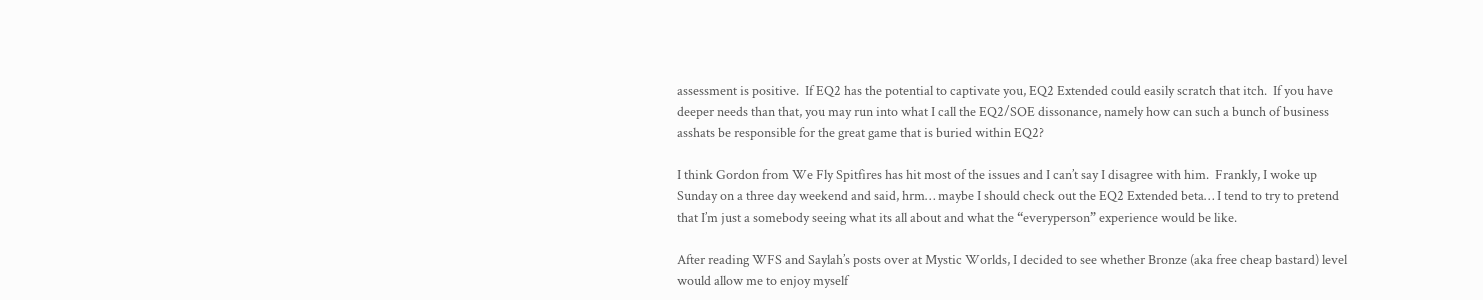assessment is positive.  If EQ2 has the potential to captivate you, EQ2 Extended could easily scratch that itch.  If you have deeper needs than that, you may run into what I call the EQ2/SOE dissonance, namely how can such a bunch of business asshats be responsible for the great game that is buried within EQ2?

I think Gordon from We Fly Spitfires has hit most of the issues and I can’t say I disagree with him.  Frankly, I woke up Sunday on a three day weekend and said, hrm… maybe I should check out the EQ2 Extended beta… I tend to try to pretend that I’m just a somebody seeing what its all about and what the “everyperson” experience would be like.

After reading WFS and Saylah’s posts over at Mystic Worlds, I decided to see whether Bronze (aka free cheap bastard) level would allow me to enjoy myself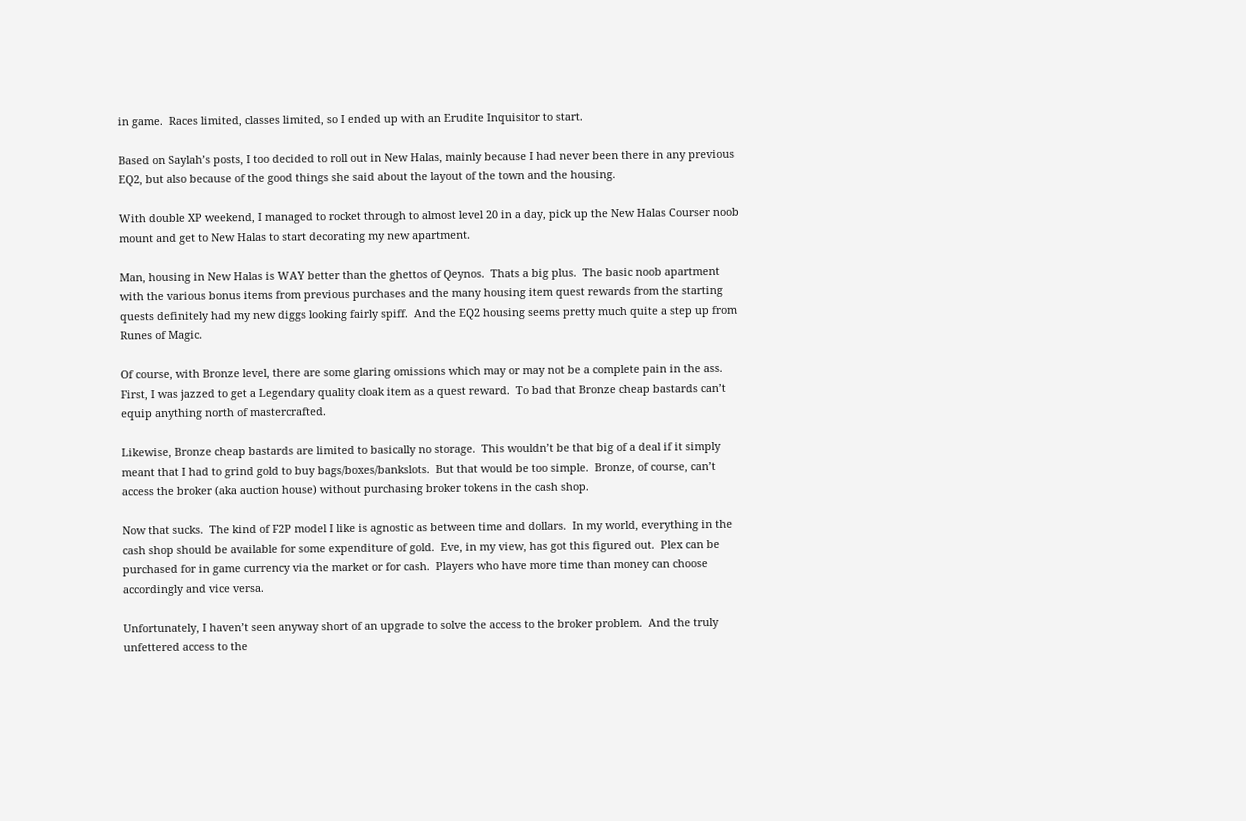in game.  Races limited, classes limited, so I ended up with an Erudite Inquisitor to start.

Based on Saylah’s posts, I too decided to roll out in New Halas, mainly because I had never been there in any previous EQ2, but also because of the good things she said about the layout of the town and the housing.

With double XP weekend, I managed to rocket through to almost level 20 in a day, pick up the New Halas Courser noob mount and get to New Halas to start decorating my new apartment.

Man, housing in New Halas is WAY better than the ghettos of Qeynos.  Thats a big plus.  The basic noob apartment with the various bonus items from previous purchases and the many housing item quest rewards from the starting quests definitely had my new diggs looking fairly spiff.  And the EQ2 housing seems pretty much quite a step up from Runes of Magic.

Of course, with Bronze level, there are some glaring omissions which may or may not be a complete pain in the ass. First, I was jazzed to get a Legendary quality cloak item as a quest reward.  To bad that Bronze cheap bastards can’t equip anything north of mastercrafted.

Likewise, Bronze cheap bastards are limited to basically no storage.  This wouldn’t be that big of a deal if it simply meant that I had to grind gold to buy bags/boxes/bankslots.  But that would be too simple.  Bronze, of course, can’t access the broker (aka auction house) without purchasing broker tokens in the cash shop.

Now that sucks.  The kind of F2P model I like is agnostic as between time and dollars.  In my world, everything in the cash shop should be available for some expenditure of gold.  Eve, in my view, has got this figured out.  Plex can be purchased for in game currency via the market or for cash.  Players who have more time than money can choose accordingly and vice versa.

Unfortunately, I haven’t seen anyway short of an upgrade to solve the access to the broker problem.  And the truly unfettered access to the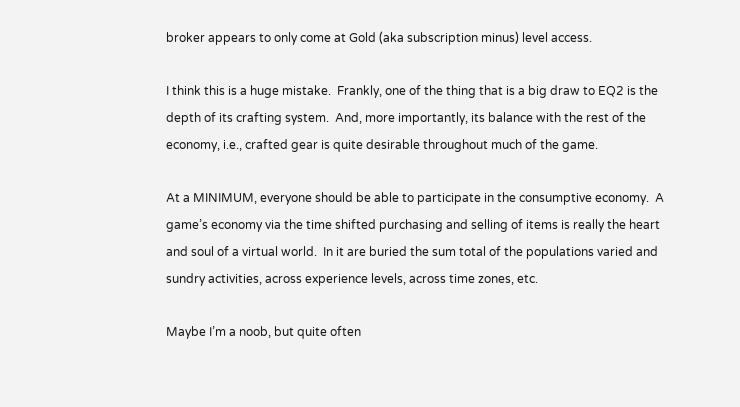broker appears to only come at Gold (aka subscription minus) level access.

I think this is a huge mistake.  Frankly, one of the thing that is a big draw to EQ2 is the depth of its crafting system.  And, more importantly, its balance with the rest of the economy, i.e., crafted gear is quite desirable throughout much of the game.

At a MINIMUM, everyone should be able to participate in the consumptive economy.  A game’s economy via the time shifted purchasing and selling of items is really the heart and soul of a virtual world.  In it are buried the sum total of the populations varied and sundry activities, across experience levels, across time zones, etc.

Maybe I’m a noob, but quite often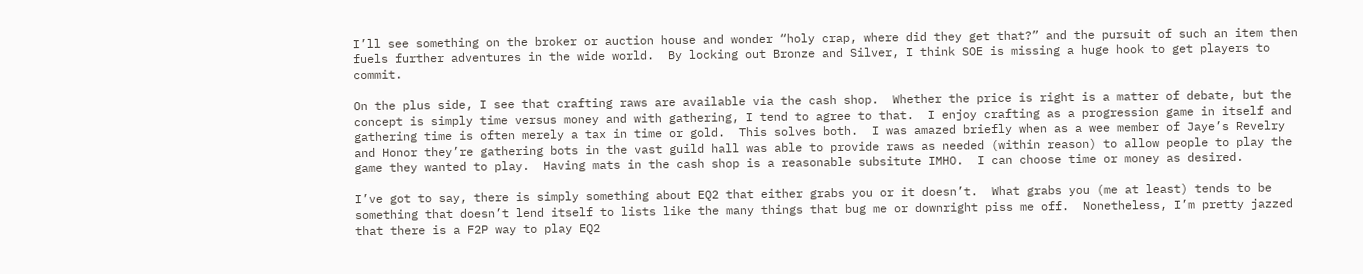I’ll see something on the broker or auction house and wonder “holy crap, where did they get that?” and the pursuit of such an item then fuels further adventures in the wide world.  By locking out Bronze and Silver, I think SOE is missing a huge hook to get players to commit.

On the plus side, I see that crafting raws are available via the cash shop.  Whether the price is right is a matter of debate, but the concept is simply time versus money and with gathering, I tend to agree to that.  I enjoy crafting as a progression game in itself and gathering time is often merely a tax in time or gold.  This solves both.  I was amazed briefly when as a wee member of Jaye’s Revelry and Honor they’re gathering bots in the vast guild hall was able to provide raws as needed (within reason) to allow people to play the game they wanted to play.  Having mats in the cash shop is a reasonable subsitute IMHO.  I can choose time or money as desired.

I’ve got to say, there is simply something about EQ2 that either grabs you or it doesn’t.  What grabs you (me at least) tends to be something that doesn’t lend itself to lists like the many things that bug me or downright piss me off.  Nonetheless, I’m pretty jazzed that there is a F2P way to play EQ2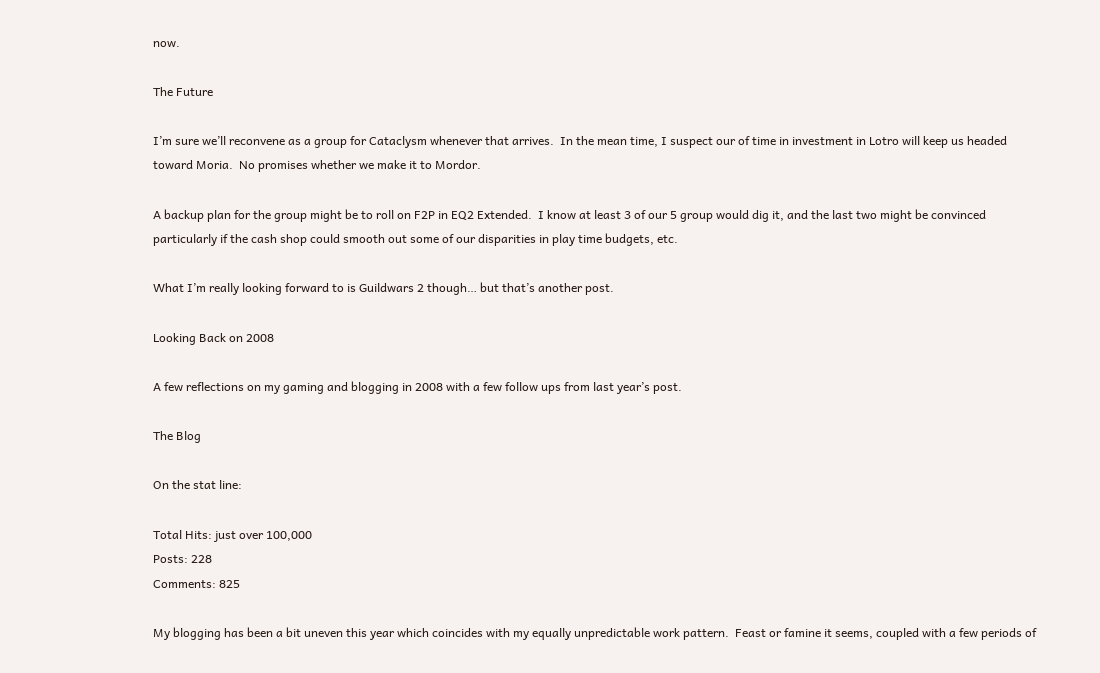now.

The Future

I’m sure we’ll reconvene as a group for Cataclysm whenever that arrives.  In the mean time, I suspect our of time in investment in Lotro will keep us headed toward Moria.  No promises whether we make it to Mordor.

A backup plan for the group might be to roll on F2P in EQ2 Extended.  I know at least 3 of our 5 group would dig it, and the last two might be convinced particularly if the cash shop could smooth out some of our disparities in play time budgets, etc.

What I’m really looking forward to is Guildwars 2 though… but that’s another post.

Looking Back on 2008

A few reflections on my gaming and blogging in 2008 with a few follow ups from last year’s post.

The Blog

On the stat line:

Total Hits: just over 100,000
Posts: 228
Comments: 825

My blogging has been a bit uneven this year which coincides with my equally unpredictable work pattern.  Feast or famine it seems, coupled with a few periods of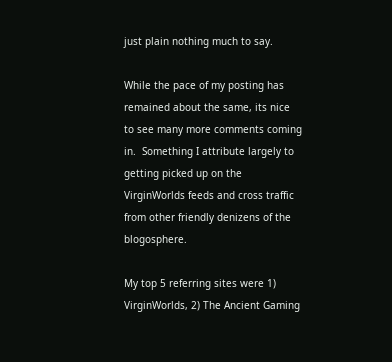just plain nothing much to say.

While the pace of my posting has remained about the same, its nice to see many more comments coming in.  Something I attribute largely to getting picked up on the VirginWorlds feeds and cross traffic from other friendly denizens of the blogosphere.

My top 5 referring sites were 1) VirginWorlds, 2) The Ancient Gaming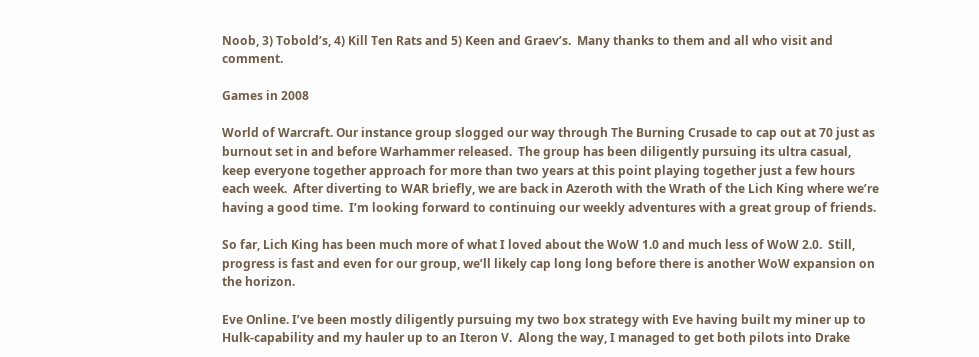Noob, 3) Tobold’s, 4) Kill Ten Rats and 5) Keen and Graev’s.  Many thanks to them and all who visit and comment.

Games in 2008

World of Warcraft. Our instance group slogged our way through The Burning Crusade to cap out at 70 just as burnout set in and before Warhammer released.  The group has been diligently pursuing its ultra casual, keep everyone together approach for more than two years at this point playing together just a few hours each week.  After diverting to WAR briefly, we are back in Azeroth with the Wrath of the Lich King where we’re having a good time.  I’m looking forward to continuing our weekly adventures with a great group of friends.

So far, Lich King has been much more of what I loved about the WoW 1.0 and much less of WoW 2.0.  Still, progress is fast and even for our group, we’ll likely cap long long before there is another WoW expansion on the horizon.

Eve Online. I’ve been mostly diligently pursuing my two box strategy with Eve having built my miner up to Hulk-capability and my hauler up to an Iteron V.  Along the way, I managed to get both pilots into Drake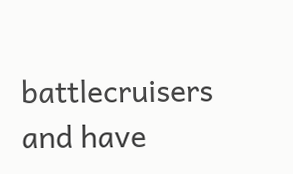battlecruisers and have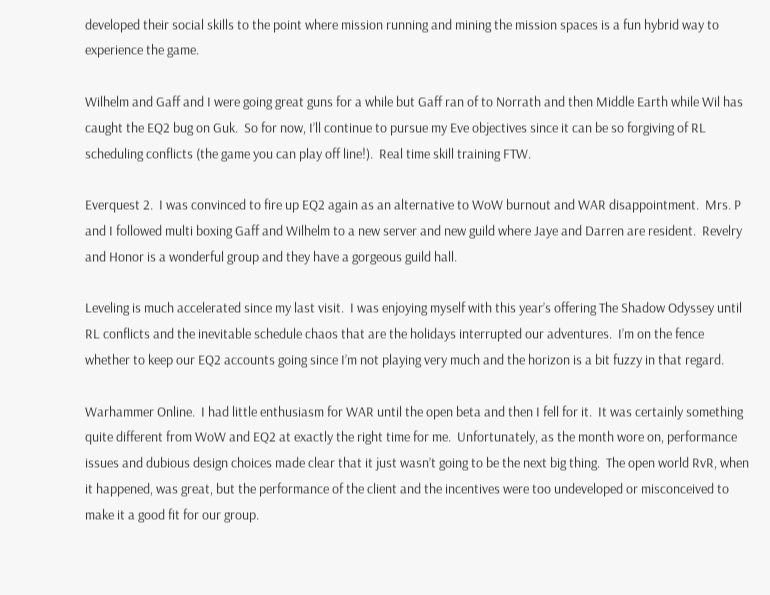developed their social skills to the point where mission running and mining the mission spaces is a fun hybrid way to experience the game.

Wilhelm and Gaff and I were going great guns for a while but Gaff ran of to Norrath and then Middle Earth while Wil has caught the EQ2 bug on Guk.  So for now, I’ll continue to pursue my Eve objectives since it can be so forgiving of RL scheduling conflicts (the game you can play off line!).  Real time skill training FTW.

Everquest 2.  I was convinced to fire up EQ2 again as an alternative to WoW burnout and WAR disappointment.  Mrs. P and I followed multi boxing Gaff and Wilhelm to a new server and new guild where Jaye and Darren are resident.  Revelry and Honor is a wonderful group and they have a gorgeous guild hall.

Leveling is much accelerated since my last visit.  I was enjoying myself with this year’s offering The Shadow Odyssey until RL conflicts and the inevitable schedule chaos that are the holidays interrupted our adventures.  I’m on the fence whether to keep our EQ2 accounts going since I’m not playing very much and the horizon is a bit fuzzy in that regard.

Warhammer Online.  I had little enthusiasm for WAR until the open beta and then I fell for it.  It was certainly something quite different from WoW and EQ2 at exactly the right time for me.  Unfortunately, as the month wore on, performance issues and dubious design choices made clear that it just wasn’t going to be the next big thing.  The open world RvR, when it happened, was great, but the performance of the client and the incentives were too undeveloped or misconceived to make it a good fit for our group.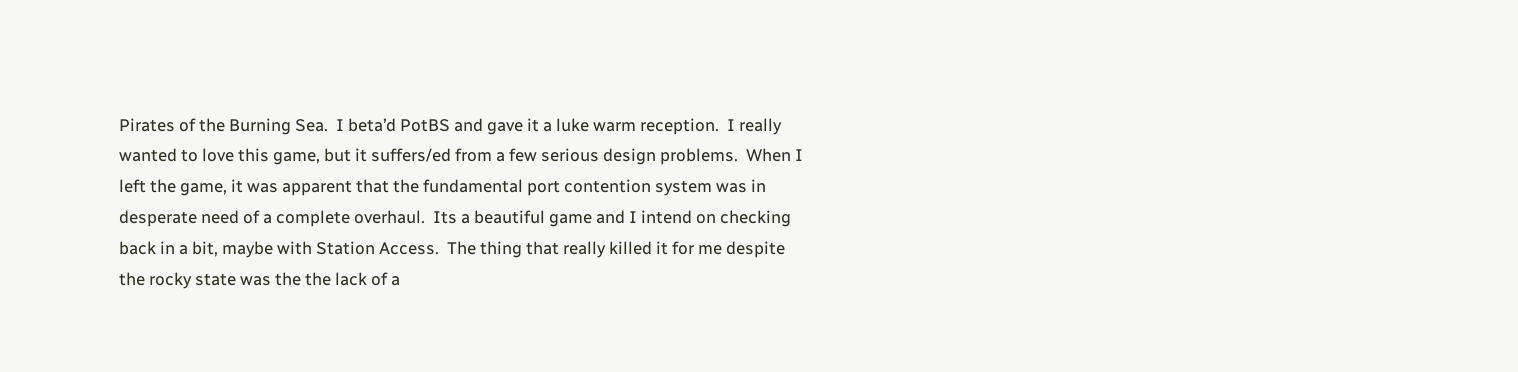Pirates of the Burning Sea.  I beta’d PotBS and gave it a luke warm reception.  I really wanted to love this game, but it suffers/ed from a few serious design problems.  When I left the game, it was apparent that the fundamental port contention system was in desperate need of a complete overhaul.  Its a beautiful game and I intend on checking back in a bit, maybe with Station Access.  The thing that really killed it for me despite the rocky state was the the lack of a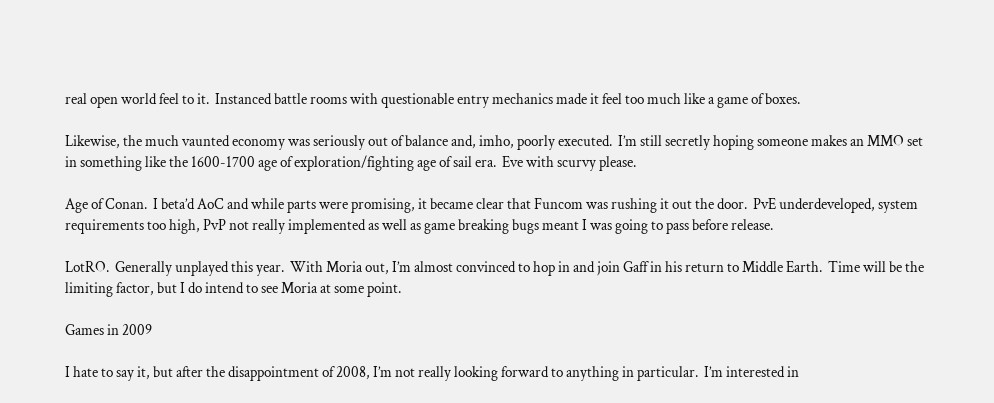real open world feel to it.  Instanced battle rooms with questionable entry mechanics made it feel too much like a game of boxes.

Likewise, the much vaunted economy was seriously out of balance and, imho, poorly executed.  I’m still secretly hoping someone makes an MMO set in something like the 1600-1700 age of exploration/fighting age of sail era.  Eve with scurvy please.

Age of Conan.  I beta’d AoC and while parts were promising, it became clear that Funcom was rushing it out the door.  PvE underdeveloped, system requirements too high, PvP not really implemented as well as game breaking bugs meant I was going to pass before release.

LotRO.  Generally unplayed this year.  With Moria out, I’m almost convinced to hop in and join Gaff in his return to Middle Earth.  Time will be the limiting factor, but I do intend to see Moria at some point.

Games in 2009

I hate to say it, but after the disappointment of 2008, I’m not really looking forward to anything in particular.  I’m interested in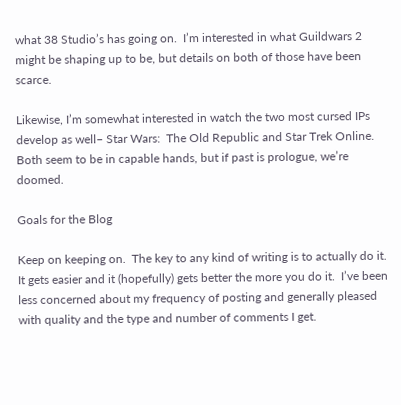what 38 Studio’s has going on.  I’m interested in what Guildwars 2 might be shaping up to be, but details on both of those have been scarce.

Likewise, I’m somewhat interested in watch the two most cursed IPs develop as well– Star Wars:  The Old Republic and Star Trek Online.  Both seem to be in capable hands, but if past is prologue, we’re doomed.

Goals for the Blog

Keep on keeping on.  The key to any kind of writing is to actually do it.  It gets easier and it (hopefully) gets better the more you do it.  I’ve been less concerned about my frequency of posting and generally pleased with quality and the type and number of comments I get.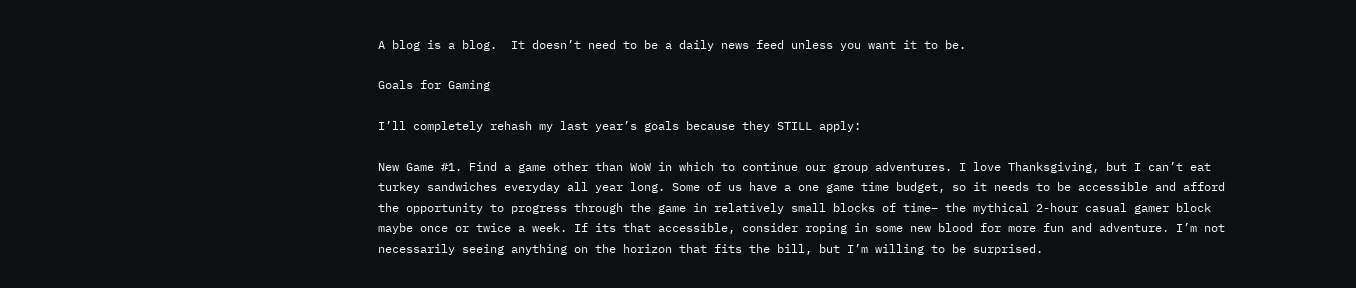A blog is a blog.  It doesn’t need to be a daily news feed unless you want it to be.

Goals for Gaming

I’ll completely rehash my last year’s goals because they STILL apply:

New Game #1. Find a game other than WoW in which to continue our group adventures. I love Thanksgiving, but I can’t eat turkey sandwiches everyday all year long. Some of us have a one game time budget, so it needs to be accessible and afford the opportunity to progress through the game in relatively small blocks of time– the mythical 2-hour casual gamer block maybe once or twice a week. If its that accessible, consider roping in some new blood for more fun and adventure. I’m not necessarily seeing anything on the horizon that fits the bill, but I’m willing to be surprised.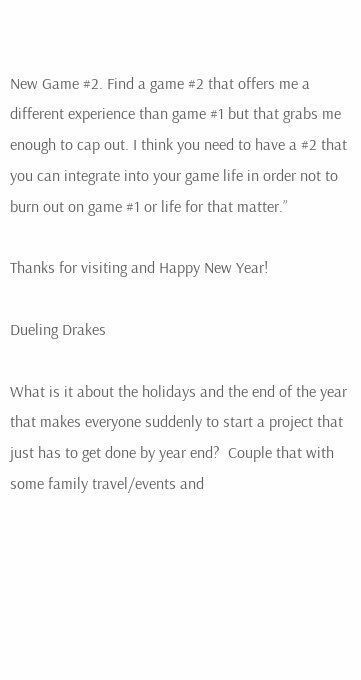New Game #2. Find a game #2 that offers me a different experience than game #1 but that grabs me enough to cap out. I think you need to have a #2 that you can integrate into your game life in order not to burn out on game #1 or life for that matter.”

Thanks for visiting and Happy New Year!

Dueling Drakes

What is it about the holidays and the end of the year that makes everyone suddenly to start a project that just has to get done by year end?  Couple that with some family travel/events and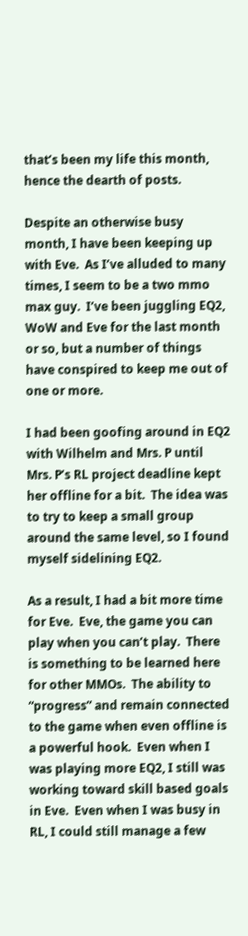that’s been my life this month, hence the dearth of posts.

Despite an otherwise busy month, I have been keeping up with Eve.  As I’ve alluded to many times, I seem to be a two mmo max guy.  I’ve been juggling EQ2, WoW and Eve for the last month or so, but a number of things have conspired to keep me out of one or more.

I had been goofing around in EQ2 with Wilhelm and Mrs. P until Mrs. P’s RL project deadline kept her offline for a bit.  The idea was to try to keep a small group around the same level, so I found myself sidelining EQ2.

As a result, I had a bit more time for Eve.  Eve, the game you can play when you can’t play.  There is something to be learned here for other MMOs.  The ability to “progress” and remain connected to the game when even offline is a powerful hook.  Even when I was playing more EQ2, I still was working toward skill based goals in Eve.  Even when I was busy in RL, I could still manage a few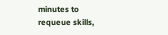minutes to requeue skills,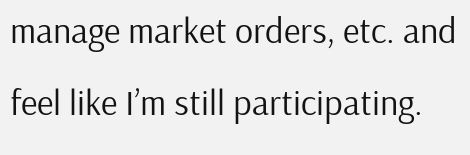manage market orders, etc. and feel like I’m still participating.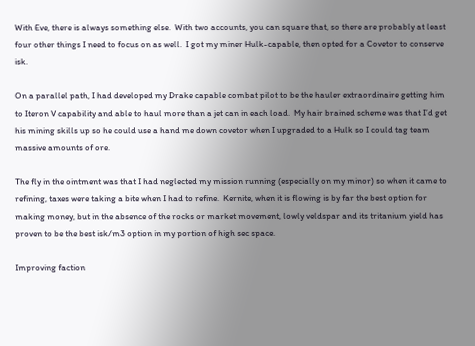With Eve, there is always something else.  With two accounts, you can square that, so there are probably at least four other things I need to focus on as well.  I got my miner Hulk-capable, then opted for a Covetor to conserve isk.

On a parallel path, I had developed my Drake capable combat pilot to be the hauler extraordinaire getting him to Iteron V capability and able to haul more than a jet can in each load.  My hair brained scheme was that I’d get his mining skills up so he could use a hand me down covetor when I upgraded to a Hulk so I could tag team massive amounts of ore.

The fly in the ointment was that I had neglected my mission running (especially on my minor) so when it came to refining, taxes were taking a bite when I had to refine.  Kernite, when it is flowing is by far the best option for making money, but in the absence of the rocks or market movement, lowly veldspar and its tritanium yield has proven to be the best isk/m3 option in my portion of high sec space.

Improving faction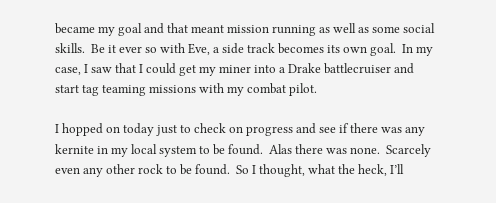became my goal and that meant mission running as well as some social skills.  Be it ever so with Eve, a side track becomes its own goal.  In my case, I saw that I could get my miner into a Drake battlecruiser and start tag teaming missions with my combat pilot.

I hopped on today just to check on progress and see if there was any kernite in my local system to be found.  Alas there was none.  Scarcely even any other rock to be found.  So I thought, what the heck, I’ll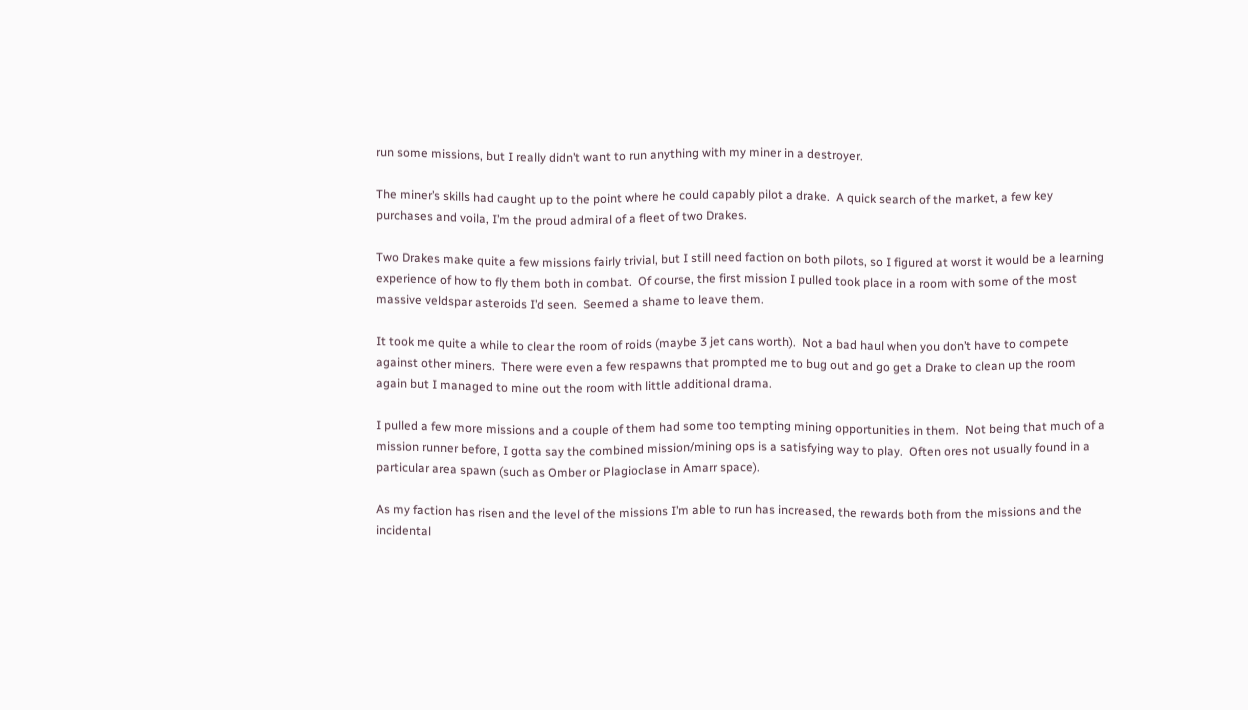run some missions, but I really didn’t want to run anything with my miner in a destroyer.

The miner’s skills had caught up to the point where he could capably pilot a drake.  A quick search of the market, a few key purchases and voila, I’m the proud admiral of a fleet of two Drakes.

Two Drakes make quite a few missions fairly trivial, but I still need faction on both pilots, so I figured at worst it would be a learning experience of how to fly them both in combat.  Of course, the first mission I pulled took place in a room with some of the most massive veldspar asteroids I’d seen.  Seemed a shame to leave them.

It took me quite a while to clear the room of roids (maybe 3 jet cans worth).  Not a bad haul when you don’t have to compete against other miners.  There were even a few respawns that prompted me to bug out and go get a Drake to clean up the room again but I managed to mine out the room with little additional drama.

I pulled a few more missions and a couple of them had some too tempting mining opportunities in them.  Not being that much of a mission runner before, I gotta say the combined mission/mining ops is a satisfying way to play.  Often ores not usually found in a particular area spawn (such as Omber or Plagioclase in Amarr space).

As my faction has risen and the level of the missions I’m able to run has increased, the rewards both from the missions and the incidental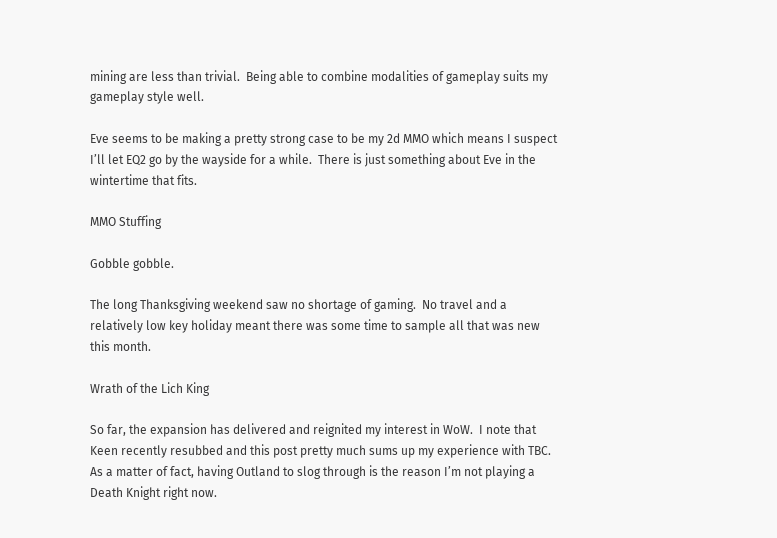mining are less than trivial.  Being able to combine modalities of gameplay suits my gameplay style well.

Eve seems to be making a pretty strong case to be my 2d MMO which means I suspect I’ll let EQ2 go by the wayside for a while.  There is just something about Eve in the wintertime that fits.

MMO Stuffing

Gobble gobble.

The long Thanksgiving weekend saw no shortage of gaming.  No travel and a relatively low key holiday meant there was some time to sample all that was new this month.

Wrath of the Lich King

So far, the expansion has delivered and reignited my interest in WoW.  I note that Keen recently resubbed and this post pretty much sums up my experience with TBC.  As a matter of fact, having Outland to slog through is the reason I’m not playing a Death Knight right now.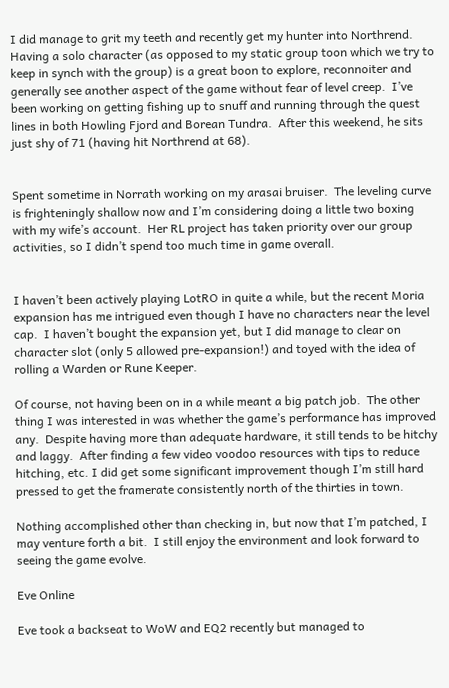I did manage to grit my teeth and recently get my hunter into Northrend.  Having a solo character (as opposed to my static group toon which we try to keep in synch with the group) is a great boon to explore, reconnoiter and generally see another aspect of the game without fear of level creep.  I’ve been working on getting fishing up to snuff and running through the quest lines in both Howling Fjord and Borean Tundra.  After this weekend, he sits just shy of 71 (having hit Northrend at 68).


Spent sometime in Norrath working on my arasai bruiser.  The leveling curve is frighteningly shallow now and I’m considering doing a little two boxing with my wife’s account.  Her RL project has taken priority over our group activities, so I didn’t spend too much time in game overall.


I haven’t been actively playing LotRO in quite a while, but the recent Moria expansion has me intrigued even though I have no characters near the level cap.  I haven’t bought the expansion yet, but I did manage to clear on character slot (only 5 allowed pre-expansion!) and toyed with the idea of rolling a Warden or Rune Keeper.

Of course, not having been on in a while meant a big patch job.  The other thing I was interested in was whether the game’s performance has improved any.  Despite having more than adequate hardware, it still tends to be hitchy and laggy.  After finding a few video voodoo resources with tips to reduce hitching, etc. I did get some significant improvement though I’m still hard pressed to get the framerate consistently north of the thirties in town.

Nothing accomplished other than checking in, but now that I’m patched, I may venture forth a bit.  I still enjoy the environment and look forward to seeing the game evolve.

Eve Online

Eve took a backseat to WoW and EQ2 recently but managed to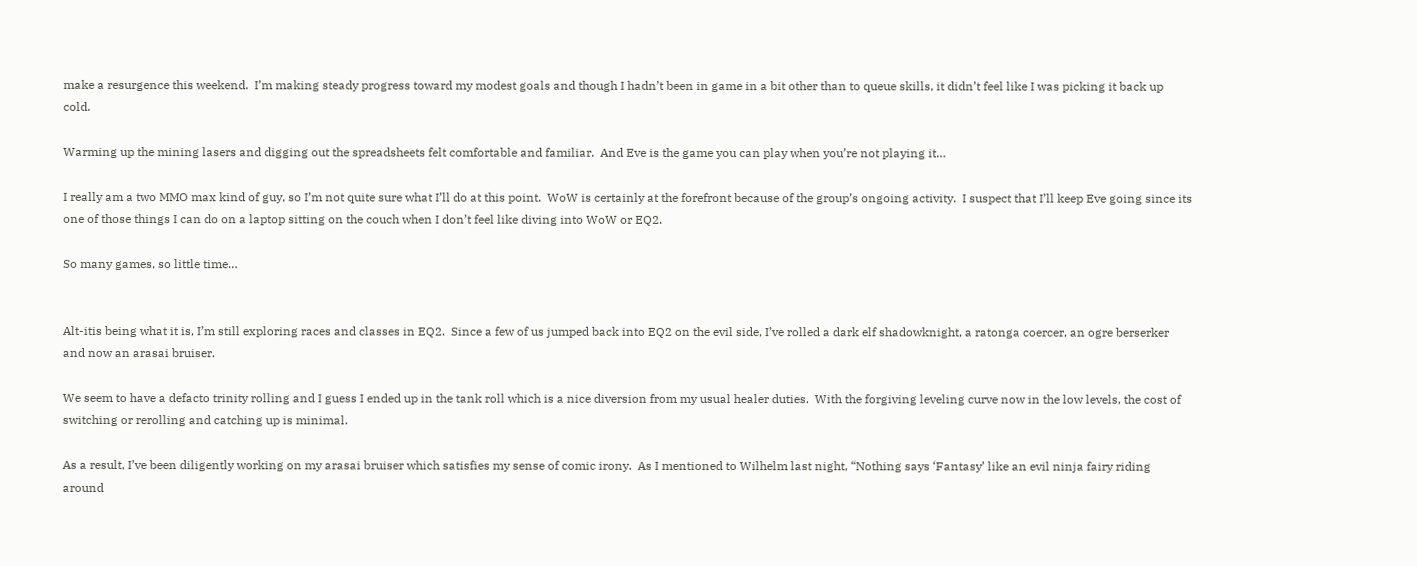make a resurgence this weekend.  I’m making steady progress toward my modest goals and though I hadn’t been in game in a bit other than to queue skills, it didn’t feel like I was picking it back up cold.

Warming up the mining lasers and digging out the spreadsheets felt comfortable and familiar.  And Eve is the game you can play when you’re not playing it…

I really am a two MMO max kind of guy, so I’m not quite sure what I’ll do at this point.  WoW is certainly at the forefront because of the group’s ongoing activity.  I suspect that I’ll keep Eve going since its one of those things I can do on a laptop sitting on the couch when I don’t feel like diving into WoW or EQ2.

So many games, so little time…


Alt-itis being what it is, I’m still exploring races and classes in EQ2.  Since a few of us jumped back into EQ2 on the evil side, I’ve rolled a dark elf shadowknight, a ratonga coercer, an ogre berserker and now an arasai bruiser.

We seem to have a defacto trinity rolling and I guess I ended up in the tank roll which is a nice diversion from my usual healer duties.  With the forgiving leveling curve now in the low levels, the cost of switching or rerolling and catching up is minimal.

As a result, I’ve been diligently working on my arasai bruiser which satisfies my sense of comic irony.  As I mentioned to Wilhelm last night, “Nothing says ‘Fantasy’ like an evil ninja fairy riding around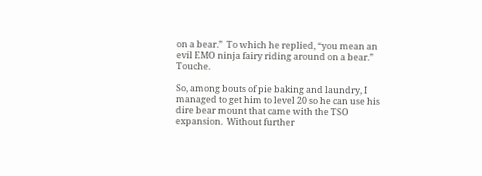on a bear.”  To which he replied, “you mean an evil EMO ninja fairy riding around on a bear.”  Touche.

So, among bouts of pie baking and laundry, I managed to get him to level 20 so he can use his dire bear mount that came with the TSO expansion.  Without further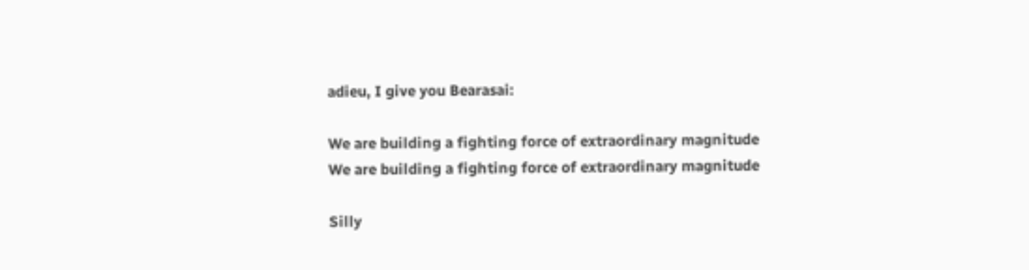adieu, I give you Bearasai:

We are building a fighting force of extraordinary magnitude
We are building a fighting force of extraordinary magnitude

Silly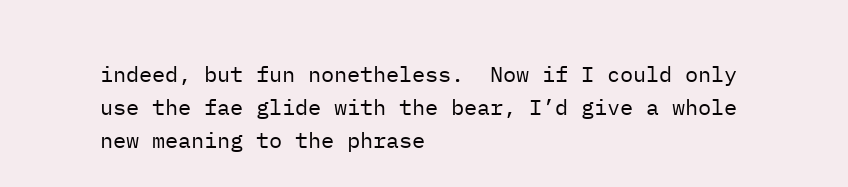indeed, but fun nonetheless.  Now if I could only use the fae glide with the bear, I’d give a whole new meaning to the phrase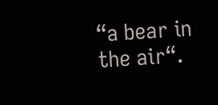“a bear in the air“.